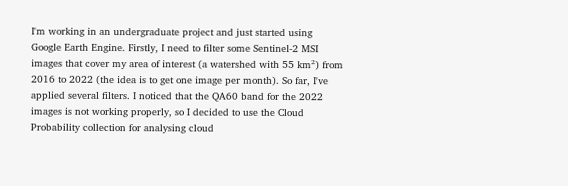I'm working in an undergraduate project and just started using Google Earth Engine. Firstly, I need to filter some Sentinel-2 MSI images that cover my area of interest (a watershed with 55 km²) from 2016 to 2022 (the idea is to get one image per month). So far, I've applied several filters. I noticed that the QA60 band for the 2022 images is not working properly, so I decided to use the Cloud Probability collection for analysing cloud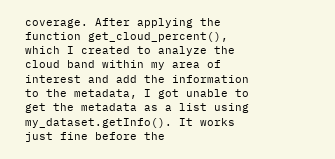coverage. After applying the function get_cloud_percent(), which I created to analyze the cloud band within my area of interest and add the information to the metadata, I got unable to get the metadata as a list using my_dataset.getInfo(). It works just fine before the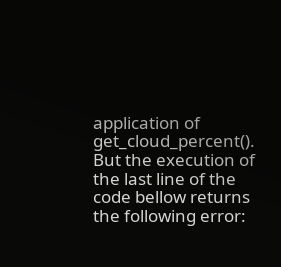application of get_cloud_percent(). But the execution of the last line of the code bellow returns the following error: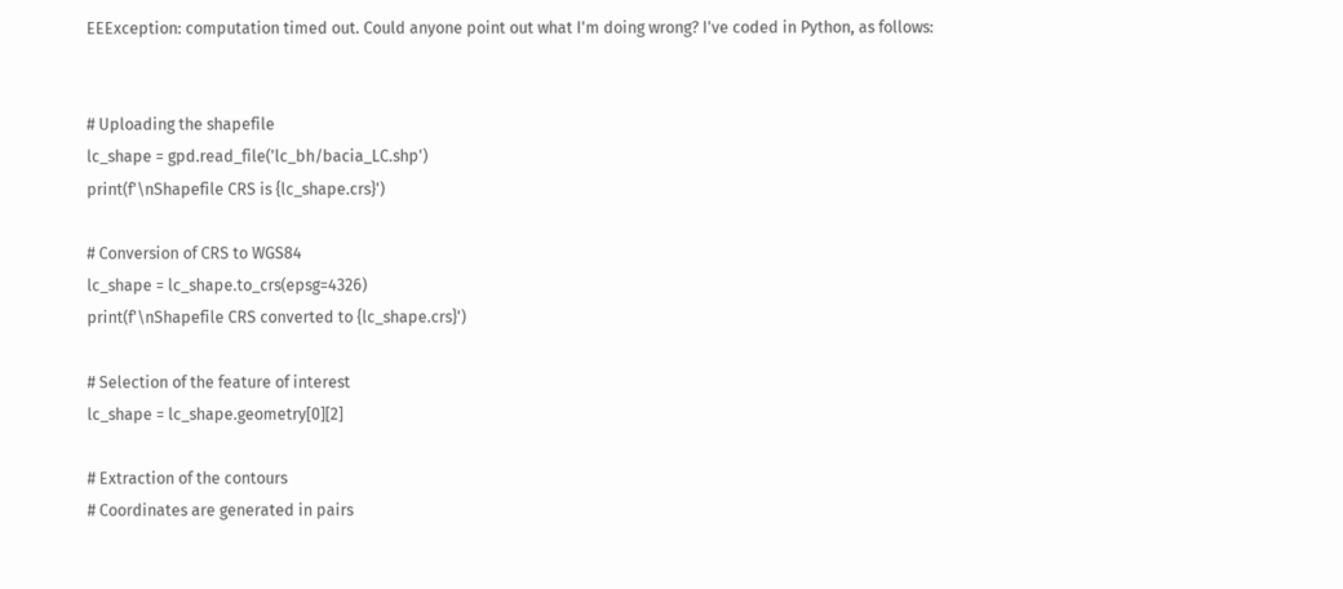EEException: computation timed out. Could anyone point out what I'm doing wrong? I've coded in Python, as follows:


# Uploading the shapefile
lc_shape = gpd.read_file('lc_bh/bacia_LC.shp')
print(f'\nShapefile CRS is {lc_shape.crs}')

# Conversion of CRS to WGS84
lc_shape = lc_shape.to_crs(epsg=4326)
print(f'\nShapefile CRS converted to {lc_shape.crs}')

# Selection of the feature of interest
lc_shape = lc_shape.geometry[0][2]

# Extraction of the contours
# Coordinates are generated in pairs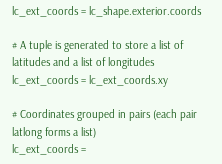lc_ext_coords = lc_shape.exterior.coords

# A tuple is generated to store a list of latitudes and a list of longitudes
lc_ext_coords = lc_ext_coords.xy

# Coordinates grouped in pairs (each pair latlong forms a list)
lc_ext_coords =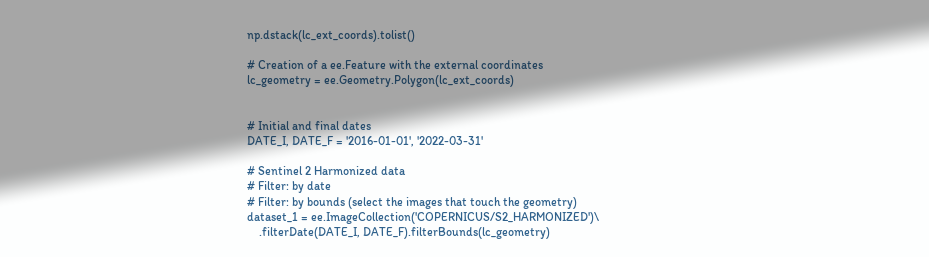np.dstack(lc_ext_coords).tolist()

# Creation of a ee.Feature with the external coordinates
lc_geometry = ee.Geometry.Polygon(lc_ext_coords)


# Initial and final dates
DATE_I, DATE_F = '2016-01-01', '2022-03-31'

# Sentinel 2 Harmonized data
# Filter: by date
# Filter: by bounds (select the images that touch the geometry)
dataset_1 = ee.ImageCollection('COPERNICUS/S2_HARMONIZED')\
    .filterDate(DATE_I, DATE_F).filterBounds(lc_geometry)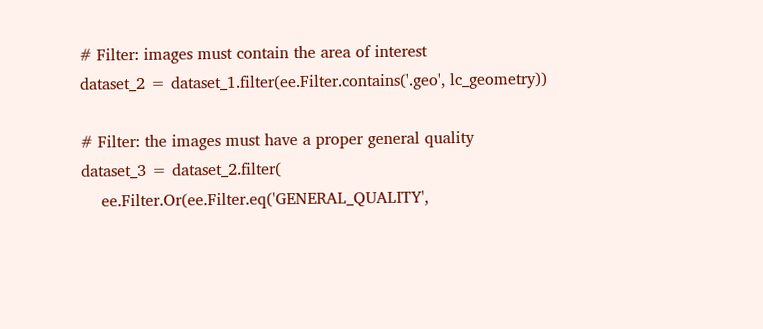# Filter: images must contain the area of interest
dataset_2 = dataset_1.filter(ee.Filter.contains('.geo', lc_geometry))

# Filter: the images must have a proper general quality
dataset_3 = dataset_2.filter(
    ee.Filter.Or(ee.Filter.eq('GENERAL_QUALITY',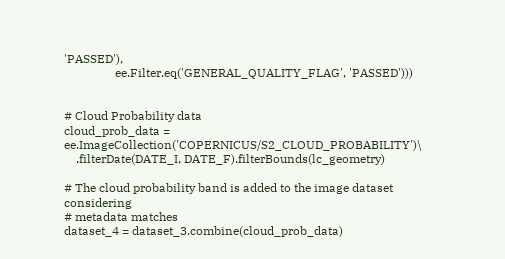'PASSED'),
                 ee.Filter.eq('GENERAL_QUALITY_FLAG', 'PASSED')))


# Cloud Probability data
cloud_prob_data = ee.ImageCollection('COPERNICUS/S2_CLOUD_PROBABILITY')\
    .filterDate(DATE_I, DATE_F).filterBounds(lc_geometry)

# The cloud probability band is added to the image dataset considering
# metadata matches
dataset_4 = dataset_3.combine(cloud_prob_data)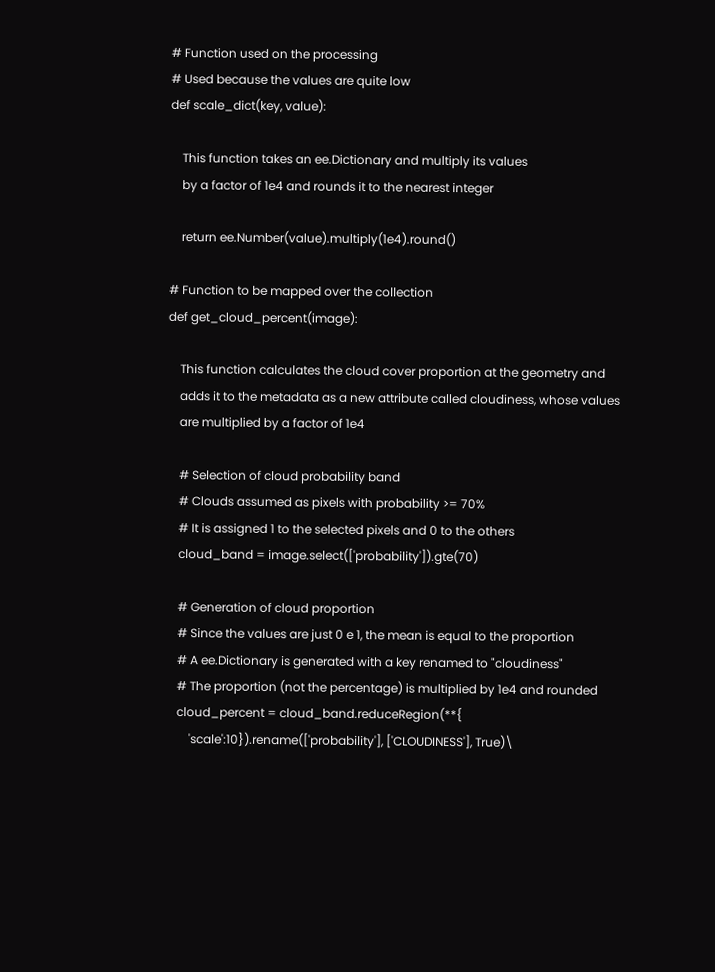# Function used on the processing
# Used because the values are quite low
def scale_dict(key, value):

    This function takes an ee.Dictionary and multiply its values
    by a factor of 1e4 and rounds it to the nearest integer

    return ee.Number(value).multiply(1e4).round()

# Function to be mapped over the collection
def get_cloud_percent(image):

    This function calculates the cloud cover proportion at the geometry and
    adds it to the metadata as a new attribute called cloudiness, whose values
    are multiplied by a factor of 1e4

    # Selection of cloud probability band
    # Clouds assumed as pixels with probability >= 70%
    # It is assigned 1 to the selected pixels and 0 to the others
    cloud_band = image.select(['probability']).gte(70)

    # Generation of cloud proportion
    # Since the values are just 0 e 1, the mean is equal to the proportion
    # A ee.Dictionary is generated with a key renamed to "cloudiness"
    # The proportion (not the percentage) is multiplied by 1e4 and rounded
    cloud_percent = cloud_band.reduceRegion(**{
        'scale':10}).rename(['probability'], ['CLOUDINESS'], True)\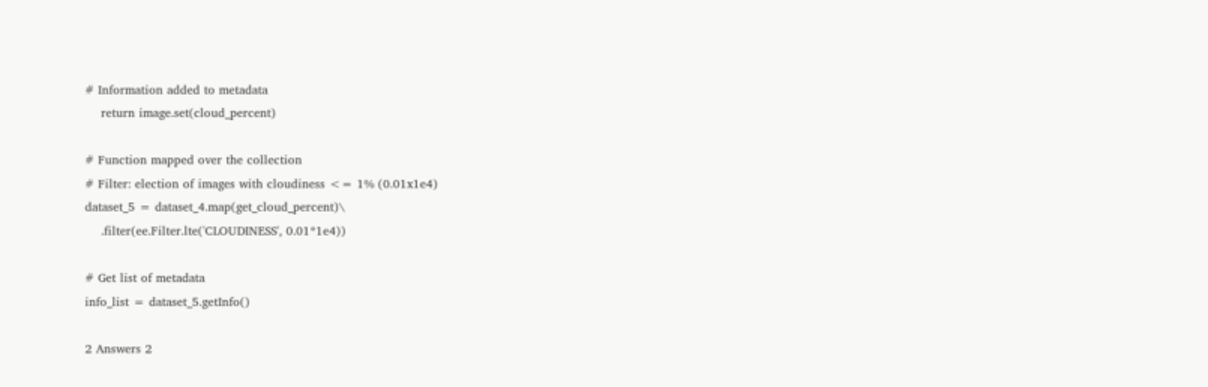# Information added to metadata
    return image.set(cloud_percent)

# Function mapped over the collection
# Filter: election of images with cloudiness <= 1% (0.01x1e4)
dataset_5 = dataset_4.map(get_cloud_percent)\
    .filter(ee.Filter.lte('CLOUDINESS', 0.01*1e4))

# Get list of metadata
info_list = dataset_5.getInfo()

2 Answers 2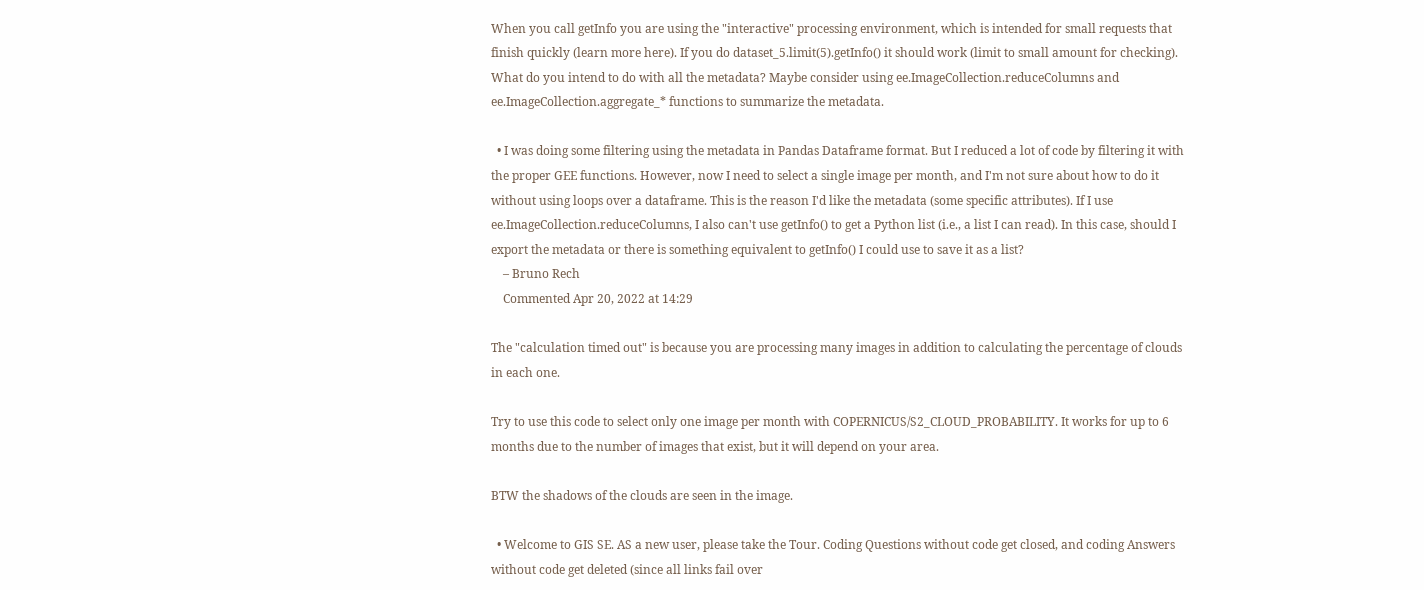When you call getInfo you are using the "interactive" processing environment, which is intended for small requests that finish quickly (learn more here). If you do dataset_5.limit(5).getInfo() it should work (limit to small amount for checking). What do you intend to do with all the metadata? Maybe consider using ee.ImageCollection.reduceColumns and ee.ImageCollection.aggregate_* functions to summarize the metadata.

  • I was doing some filtering using the metadata in Pandas Dataframe format. But I reduced a lot of code by filtering it with the proper GEE functions. However, now I need to select a single image per month, and I'm not sure about how to do it without using loops over a dataframe. This is the reason I'd like the metadata (some specific attributes). If I use ee.ImageCollection.reduceColumns, I also can't use getInfo() to get a Python list (i.e., a list I can read). In this case, should I export the metadata or there is something equivalent to getInfo() I could use to save it as a list?
    – Bruno Rech
    Commented Apr 20, 2022 at 14:29

The "calculation timed out" is because you are processing many images in addition to calculating the percentage of clouds in each one.

Try to use this code to select only one image per month with COPERNICUS/S2_CLOUD_PROBABILITY. It works for up to 6 months due to the number of images that exist, but it will depend on your area.

BTW the shadows of the clouds are seen in the image.

  • Welcome to GIS SE. AS a new user, please take the Tour. Coding Questions without code get closed, and coding Answers without code get deleted (since all links fail over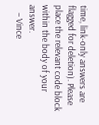time, link-only answers are flagged for deletion). Please place the relevant code block within the body of your answer.
    – Vince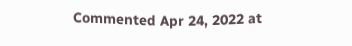Commented Apr 24, 2022 at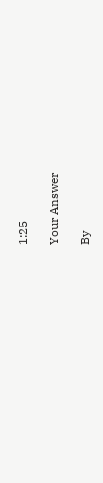1:25

Your Answer

By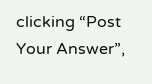clicking “Post Your Answer”,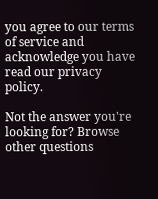you agree to our terms of service and acknowledge you have read our privacy policy.

Not the answer you're looking for? Browse other questions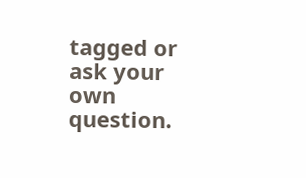tagged or ask your own question.